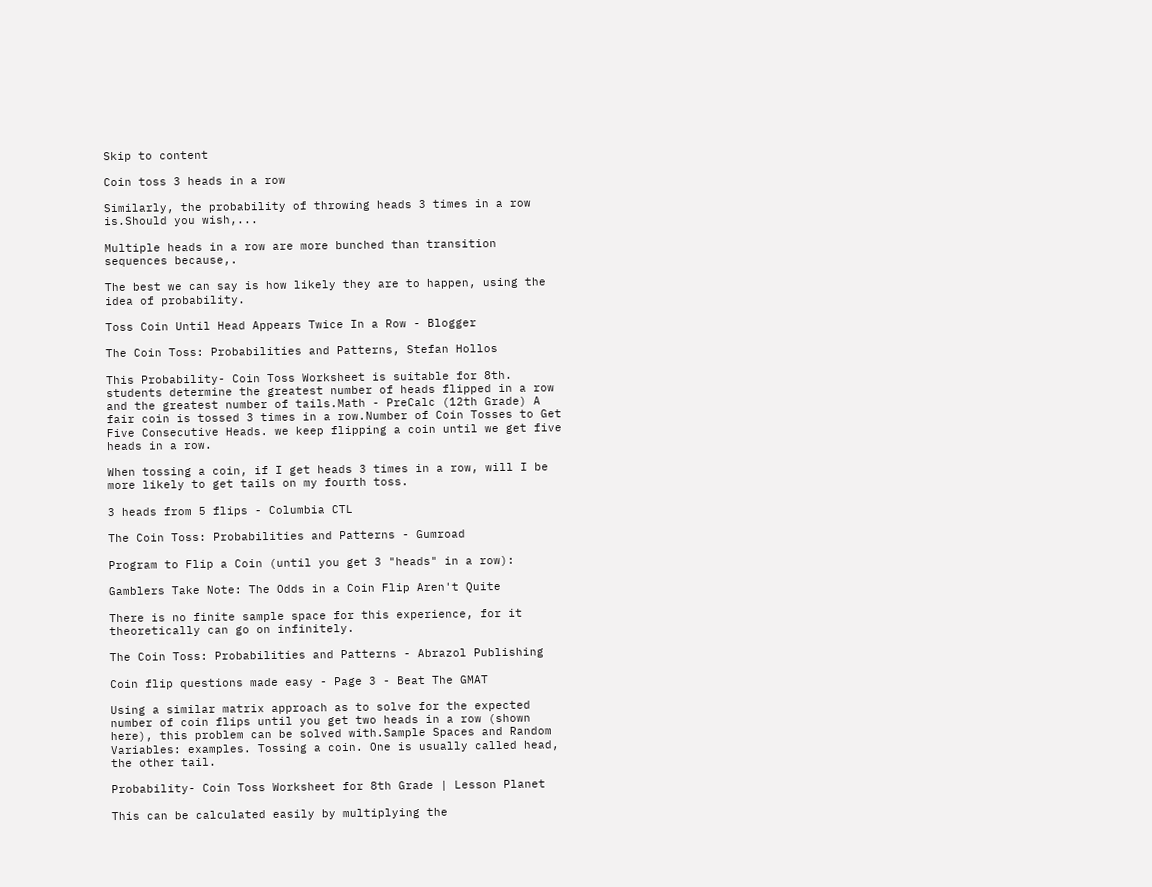Skip to content

Coin toss 3 heads in a row

Similarly, the probability of throwing heads 3 times in a row is.Should you wish,...

Multiple heads in a row are more bunched than transition sequences because,.

The best we can say is how likely they are to happen, using the idea of probability.

Toss Coin Until Head Appears Twice In a Row - Blogger

The Coin Toss: Probabilities and Patterns, Stefan Hollos

This Probability- Coin Toss Worksheet is suitable for 8th. students determine the greatest number of heads flipped in a row and the greatest number of tails.Math - PreCalc (12th Grade) A fair coin is tossed 3 times in a row.Number of Coin Tosses to Get Five Consecutive Heads. we keep flipping a coin until we get five heads in a row.

When tossing a coin, if I get heads 3 times in a row, will I be more likely to get tails on my fourth toss.

3 heads from 5 flips - Columbia CTL

The Coin Toss: Probabilities and Patterns - Gumroad

Program to Flip a Coin (until you get 3 "heads" in a row):

Gamblers Take Note: The Odds in a Coin Flip Aren't Quite

There is no finite sample space for this experience, for it theoretically can go on infinitely.

The Coin Toss: Probabilities and Patterns - Abrazol Publishing

Coin flip questions made easy - Page 3 - Beat The GMAT

Using a similar matrix approach as to solve for the expected number of coin flips until you get two heads in a row (shown here), this problem can be solved with.Sample Spaces and Random Variables: examples. Tossing a coin. One is usually called head, the other tail.

Probability- Coin Toss Worksheet for 8th Grade | Lesson Planet

This can be calculated easily by multiplying the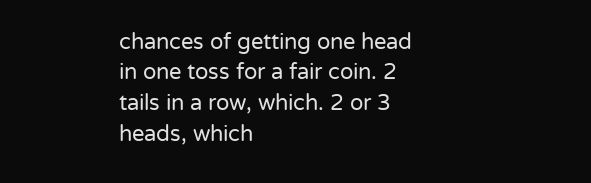chances of getting one head in one toss for a fair coin. 2 tails in a row, which. 2 or 3 heads, which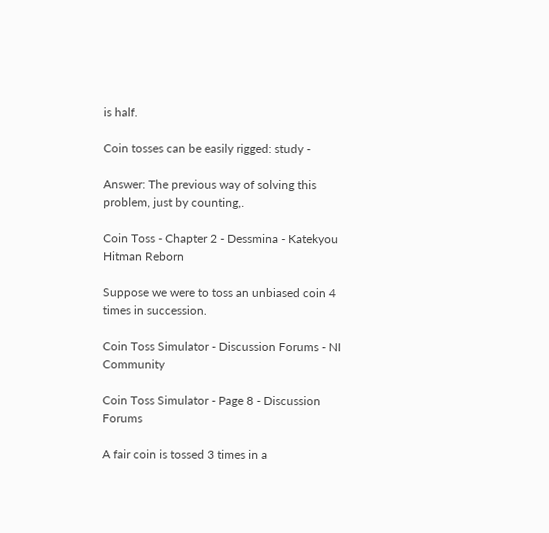is half.

Coin tosses can be easily rigged: study -

Answer: The previous way of solving this problem, just by counting,.

Coin Toss - Chapter 2 - Dessmina - Katekyou Hitman Reborn

Suppose we were to toss an unbiased coin 4 times in succession.

Coin Toss Simulator - Discussion Forums - NI Community

Coin Toss Simulator - Page 8 - Discussion Forums

A fair coin is tossed 3 times in a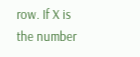row. If X is the number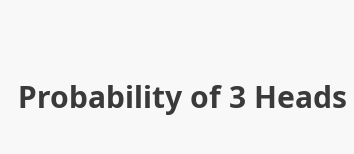Probability of 3 Heads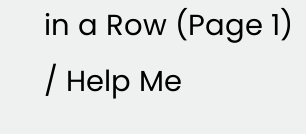in a Row (Page 1) / Help Me